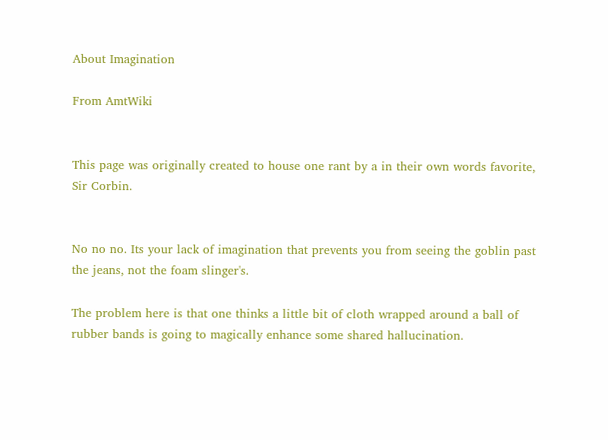About Imagination

From AmtWiki


This page was originally created to house one rant by a in their own words favorite, Sir Corbin.


No no no. Its your lack of imagination that prevents you from seeing the goblin past the jeans, not the foam slinger's.

The problem here is that one thinks a little bit of cloth wrapped around a ball of rubber bands is going to magically enhance some shared hallucination.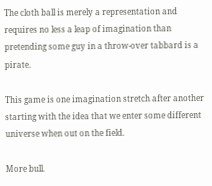The cloth ball is merely a representation and requires no less a leap of imagination than pretending some guy in a throw-over tabbard is a pirate.

This game is one imagination stretch after another starting with the idea that we enter some different universe when out on the field.

More bull.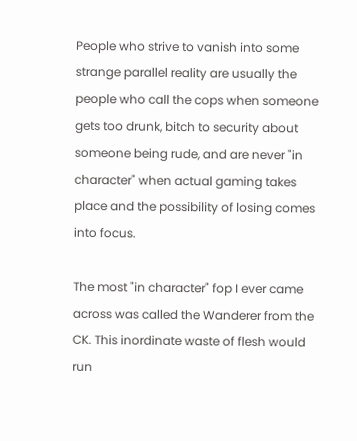People who strive to vanish into some strange parallel reality are usually the people who call the cops when someone gets too drunk, bitch to security about someone being rude, and are never "in character" when actual gaming takes place and the possibility of losing comes into focus.

The most "in character" fop I ever came across was called the Wanderer from the CK. This inordinate waste of flesh would run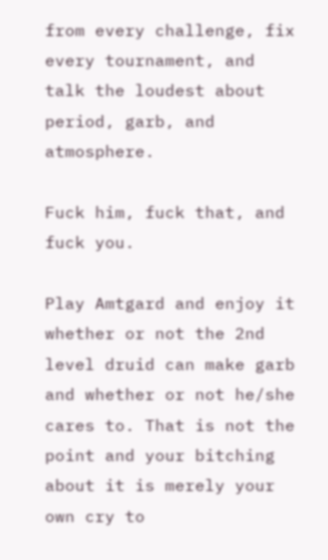from every challenge, fix every tournament, and talk the loudest about period, garb, and atmosphere.

Fuck him, fuck that, and fuck you.

Play Amtgard and enjoy it whether or not the 2nd level druid can make garb and whether or not he/she cares to. That is not the point and your bitching about it is merely your own cry to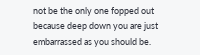not be the only one fopped out because deep down you are just embarrassed as you should be.